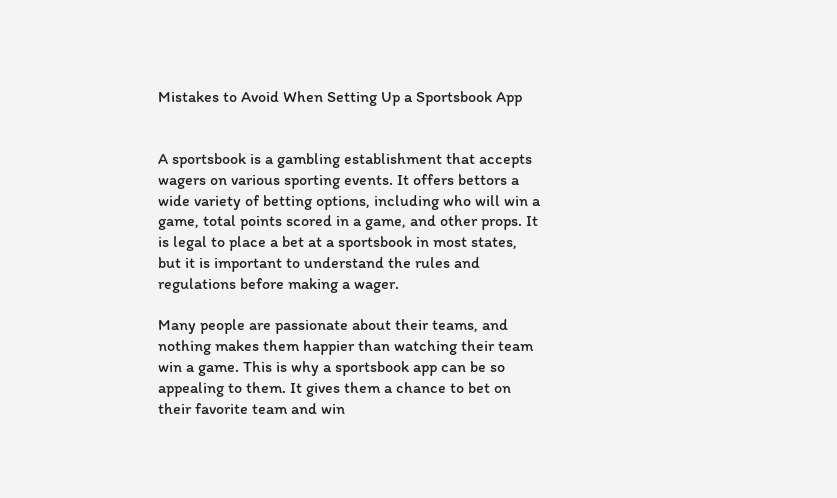Mistakes to Avoid When Setting Up a Sportsbook App


A sportsbook is a gambling establishment that accepts wagers on various sporting events. It offers bettors a wide variety of betting options, including who will win a game, total points scored in a game, and other props. It is legal to place a bet at a sportsbook in most states, but it is important to understand the rules and regulations before making a wager.

Many people are passionate about their teams, and nothing makes them happier than watching their team win a game. This is why a sportsbook app can be so appealing to them. It gives them a chance to bet on their favorite team and win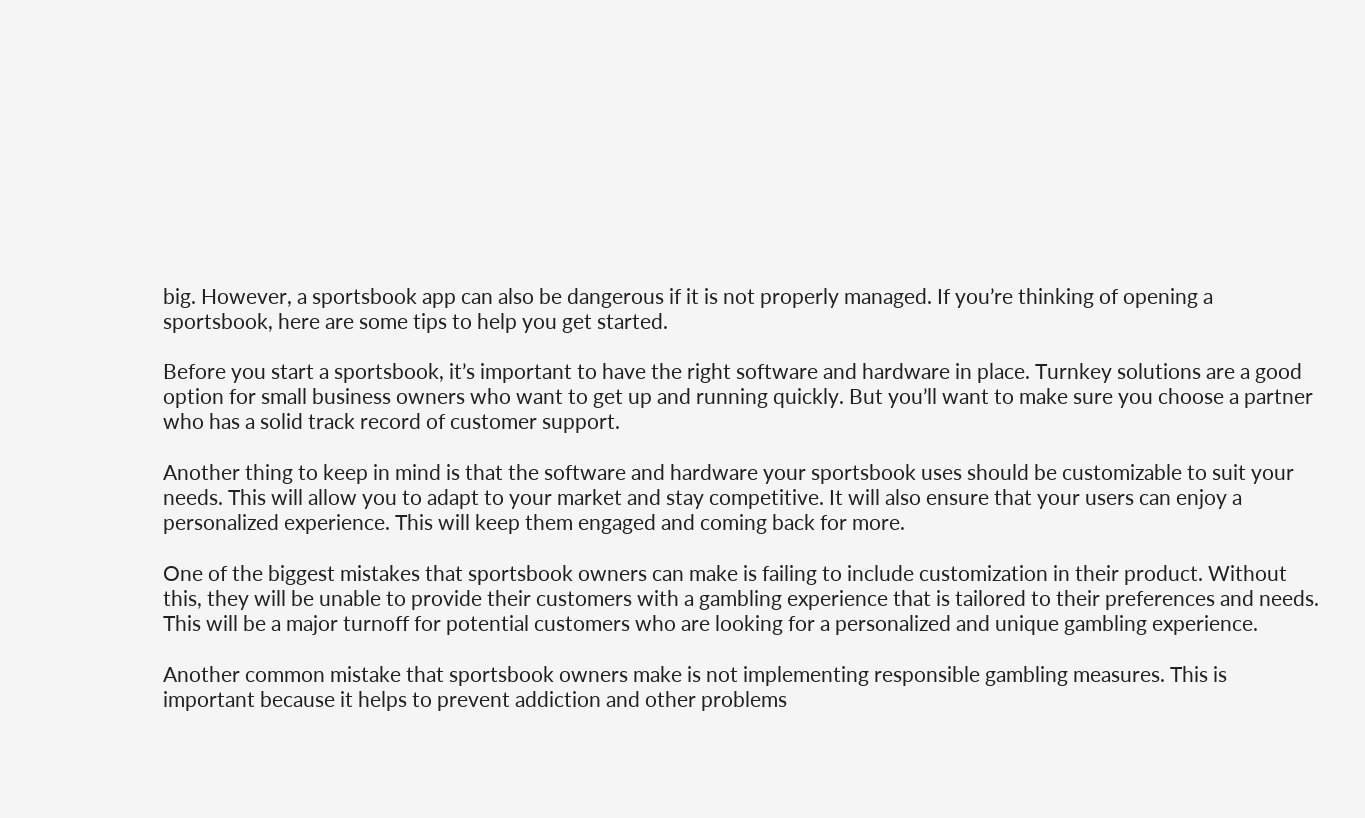big. However, a sportsbook app can also be dangerous if it is not properly managed. If you’re thinking of opening a sportsbook, here are some tips to help you get started.

Before you start a sportsbook, it’s important to have the right software and hardware in place. Turnkey solutions are a good option for small business owners who want to get up and running quickly. But you’ll want to make sure you choose a partner who has a solid track record of customer support.

Another thing to keep in mind is that the software and hardware your sportsbook uses should be customizable to suit your needs. This will allow you to adapt to your market and stay competitive. It will also ensure that your users can enjoy a personalized experience. This will keep them engaged and coming back for more.

One of the biggest mistakes that sportsbook owners can make is failing to include customization in their product. Without this, they will be unable to provide their customers with a gambling experience that is tailored to their preferences and needs. This will be a major turnoff for potential customers who are looking for a personalized and unique gambling experience.

Another common mistake that sportsbook owners make is not implementing responsible gambling measures. This is important because it helps to prevent addiction and other problems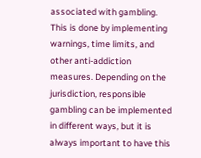associated with gambling. This is done by implementing warnings, time limits, and other anti-addiction measures. Depending on the jurisdiction, responsible gambling can be implemented in different ways, but it is always important to have this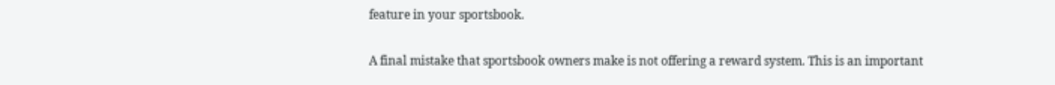feature in your sportsbook.

A final mistake that sportsbook owners make is not offering a reward system. This is an important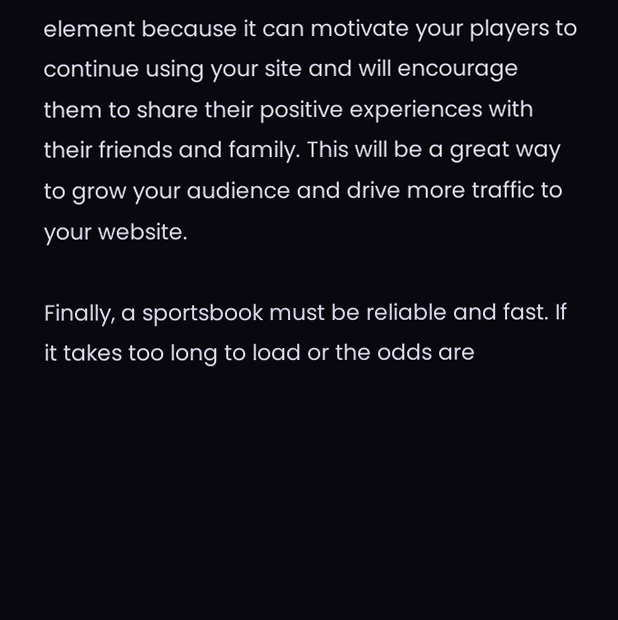element because it can motivate your players to continue using your site and will encourage them to share their positive experiences with their friends and family. This will be a great way to grow your audience and drive more traffic to your website.

Finally, a sportsbook must be reliable and fast. If it takes too long to load or the odds are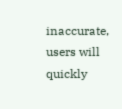inaccurate, users will quickly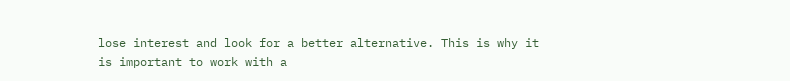lose interest and look for a better alternative. This is why it is important to work with a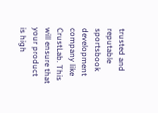trusted and reputable sportsbook development company like CrustLab. This will ensure that your product is high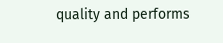quality and performs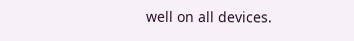well on all devices.